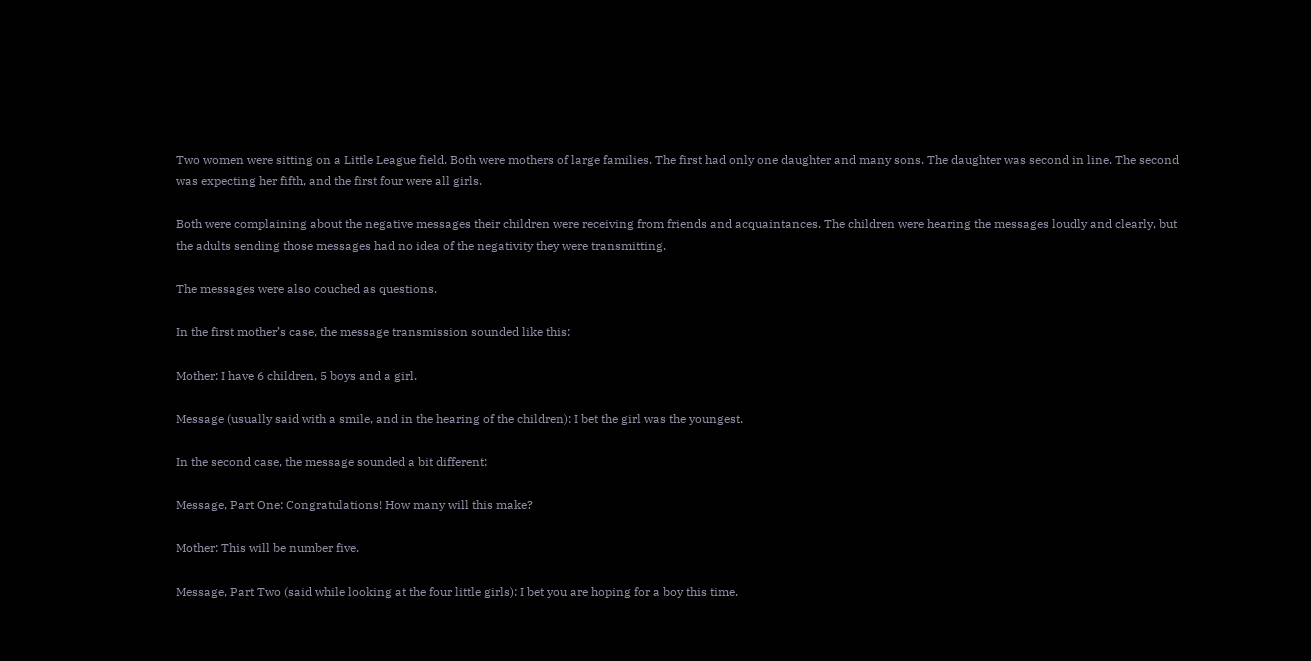Two women were sitting on a Little League field. Both were mothers of large families. The first had only one daughter and many sons. The daughter was second in line. The second was expecting her fifth, and the first four were all girls.

Both were complaining about the negative messages their children were receiving from friends and acquaintances. The children were hearing the messages loudly and clearly, but the adults sending those messages had no idea of the negativity they were transmitting.

The messages were also couched as questions.

In the first mother’s case, the message transmission sounded like this:

Mother: I have 6 children, 5 boys and a girl.

Message (usually said with a smile, and in the hearing of the children): I bet the girl was the youngest.

In the second case, the message sounded a bit different:

Message, Part One: Congratulations! How many will this make?

Mother: This will be number five.

Message, Part Two (said while looking at the four little girls): I bet you are hoping for a boy this time.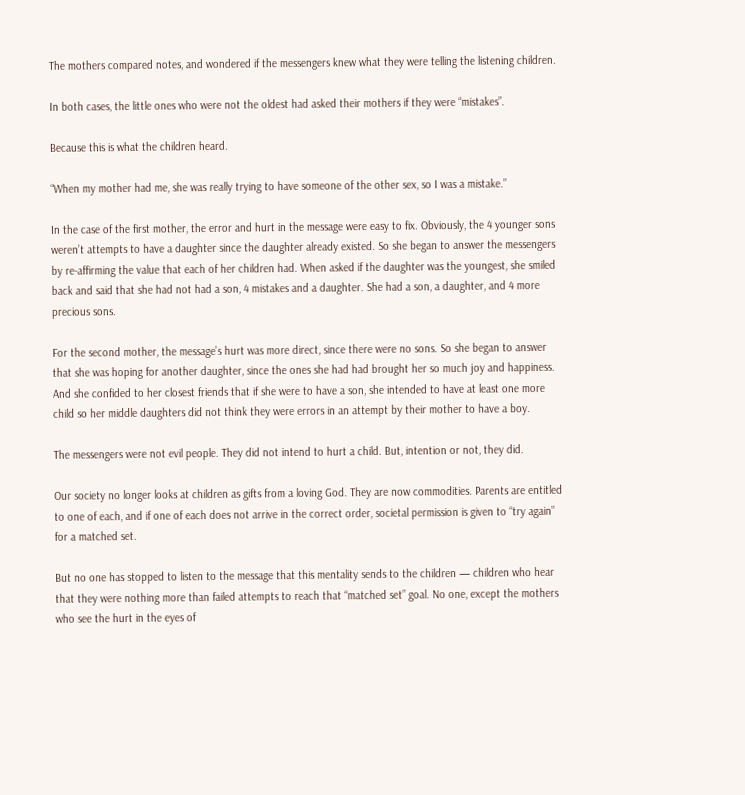The mothers compared notes, and wondered if the messengers knew what they were telling the listening children.

In both cases, the little ones who were not the oldest had asked their mothers if they were “mistakes”.

Because this is what the children heard.

“When my mother had me, she was really trying to have someone of the other sex, so I was a mistake.”

In the case of the first mother, the error and hurt in the message were easy to fix. Obviously, the 4 younger sons weren’t attempts to have a daughter since the daughter already existed. So she began to answer the messengers by re-affirming the value that each of her children had. When asked if the daughter was the youngest, she smiled back and said that she had not had a son, 4 mistakes and a daughter. She had a son, a daughter, and 4 more precious sons.

For the second mother, the message’s hurt was more direct, since there were no sons. So she began to answer that she was hoping for another daughter, since the ones she had had brought her so much joy and happiness. And she confided to her closest friends that if she were to have a son, she intended to have at least one more child so her middle daughters did not think they were errors in an attempt by their mother to have a boy.

The messengers were not evil people. They did not intend to hurt a child. But, intention or not, they did.

Our society no longer looks at children as gifts from a loving God. They are now commodities. Parents are entitled to one of each, and if one of each does not arrive in the correct order, societal permission is given to “try again” for a matched set.

But no one has stopped to listen to the message that this mentality sends to the children — children who hear that they were nothing more than failed attempts to reach that “matched set” goal. No one, except the mothers who see the hurt in the eyes of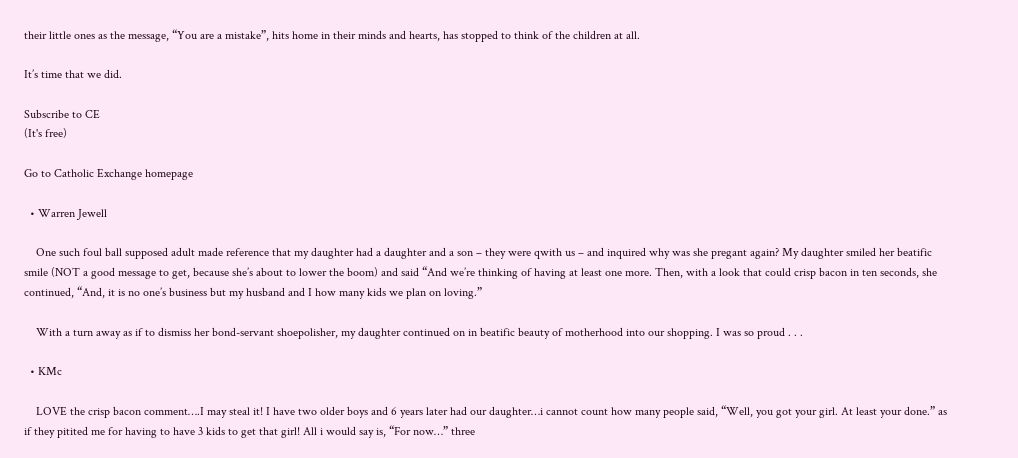their little ones as the message, “You are a mistake”, hits home in their minds and hearts, has stopped to think of the children at all.

It’s time that we did.

Subscribe to CE
(It's free)

Go to Catholic Exchange homepage

  • Warren Jewell

    One such foul ball supposed adult made reference that my daughter had a daughter and a son – they were qwith us – and inquired why was she pregant again? My daughter smiled her beatific smile (NOT a good message to get, because she’s about to lower the boom) and said “And we’re thinking of having at least one more. Then, with a look that could crisp bacon in ten seconds, she continued, “And, it is no one’s business but my husband and I how many kids we plan on loving.”

    With a turn away as if to dismiss her bond-servant shoepolisher, my daughter continued on in beatific beauty of motherhood into our shopping. I was so proud . . .

  • KMc

    LOVE the crisp bacon comment….I may steal it! I have two older boys and 6 years later had our daughter…i cannot count how many people said, “Well, you got your girl. At least your done.” as if they pitited me for having to have 3 kids to get that girl! All i would say is, “For now…” three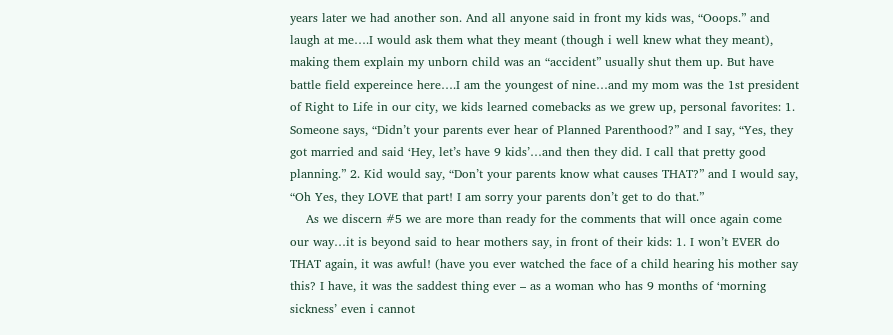years later we had another son. And all anyone said in front my kids was, “Ooops.” and laugh at me….I would ask them what they meant (though i well knew what they meant), making them explain my unborn child was an “accident” usually shut them up. But have battle field expereince here….I am the youngest of nine…and my mom was the 1st president of Right to Life in our city, we kids learned comebacks as we grew up, personal favorites: 1. Someone says, “Didn’t your parents ever hear of Planned Parenthood?” and I say, “Yes, they got married and said ‘Hey, let’s have 9 kids’…and then they did. I call that pretty good planning.” 2. Kid would say, “Don’t your parents know what causes THAT?” and I would say, “Oh Yes, they LOVE that part! I am sorry your parents don’t get to do that.”
    As we discern #5 we are more than ready for the comments that will once again come our way…it is beyond said to hear mothers say, in front of their kids: 1. I won’t EVER do THAT again, it was awful! (have you ever watched the face of a child hearing his mother say this? I have, it was the saddest thing ever – as a woman who has 9 months of ‘morning sickness’ even i cannot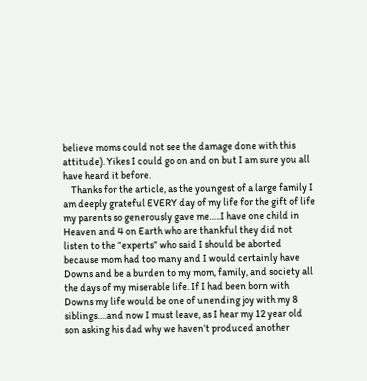believe moms could not see the damage done with this attitude). Yikes I could go on and on but I am sure you all have heard it before.
    Thanks for the article, as the youngest of a large family I am deeply grateful EVERY day of my life for the gift of life my parents so generously gave me…..I have one child in Heaven and 4 on Earth who are thankful they did not listen to the “experts” who said I should be aborted because mom had too many and I would certainly have Downs and be a burden to my mom, family, and society all the days of my miserable life. If I had been born with Downs my life would be one of unending joy with my 8 siblings….and now I must leave, as I hear my 12 year old son asking his dad why we haven’t produced another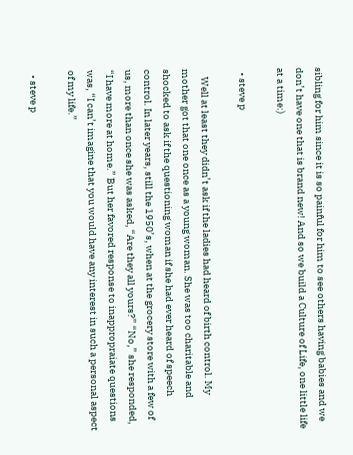sibling for him since it is so painful for him to see others having babies and we don’t have one that is brand new! And so we build a Culture of Life, one little life at a time:)

  • steve p

    Well at least they didn’t ask if the ladies had heard of birth control. My mother got that one once as a young woman. She was too charitable and shocked to ask if the questioning woman if she had ever heard of speech control. In later years, still the 1950’s, when at the grocery store with a few of us, more than once she was asked, “Are they all yours?” “No,” she responded, “I have more at home.” But her favored response to inappropraiate questions was, “I can’t imagine that you would have any interest in such a personal aspect of my life.”

  • steve p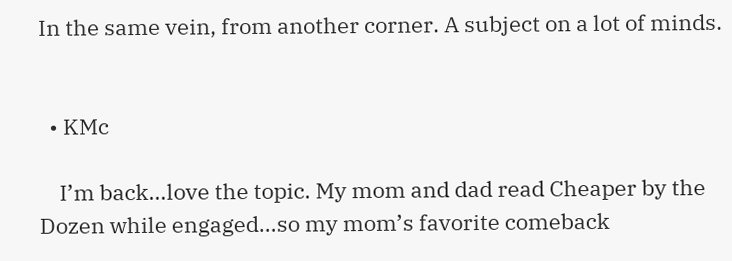In the same vein, from another corner. A subject on a lot of minds.


  • KMc

    I’m back…love the topic. My mom and dad read Cheaper by the Dozen while engaged…so my mom’s favorite comeback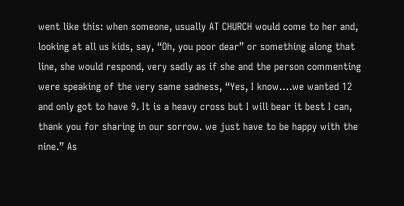went like this: when someone, usually AT CHURCH would come to her and, looking at all us kids, say, “Oh, you poor dear” or something along that line, she would respond, very sadly as if she and the person commenting were speaking of the very same sadness, “Yes, I know….we wanted 12 and only got to have 9. It is a heavy cross but I will bear it best I can, thank you for sharing in our sorrow. we just have to be happy with the nine.” As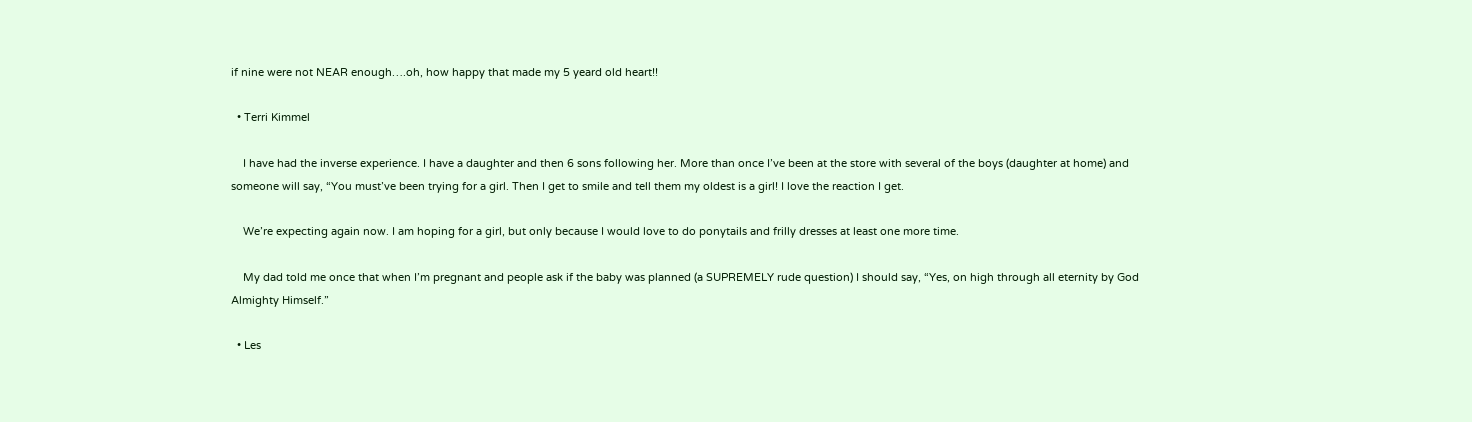if nine were not NEAR enough….oh, how happy that made my 5 yeard old heart!!

  • Terri Kimmel

    I have had the inverse experience. I have a daughter and then 6 sons following her. More than once I’ve been at the store with several of the boys (daughter at home) and someone will say, “You must’ve been trying for a girl. Then I get to smile and tell them my oldest is a girl! I love the reaction I get.

    We’re expecting again now. I am hoping for a girl, but only because I would love to do ponytails and frilly dresses at least one more time.

    My dad told me once that when I’m pregnant and people ask if the baby was planned (a SUPREMELY rude question) I should say, “Yes, on high through all eternity by God Almighty Himself.”

  • Les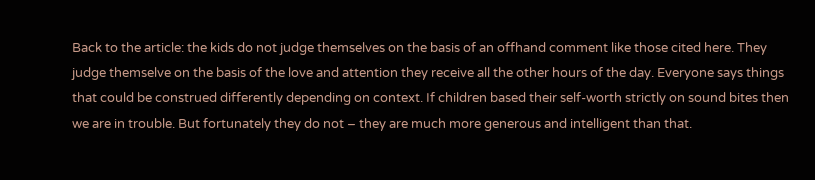Back to the article: the kids do not judge themselves on the basis of an offhand comment like those cited here. They judge themselve on the basis of the love and attention they receive all the other hours of the day. Everyone says things that could be construed differently depending on context. If children based their self-worth strictly on sound bites then we are in trouble. But fortunately they do not – they are much more generous and intelligent than that.